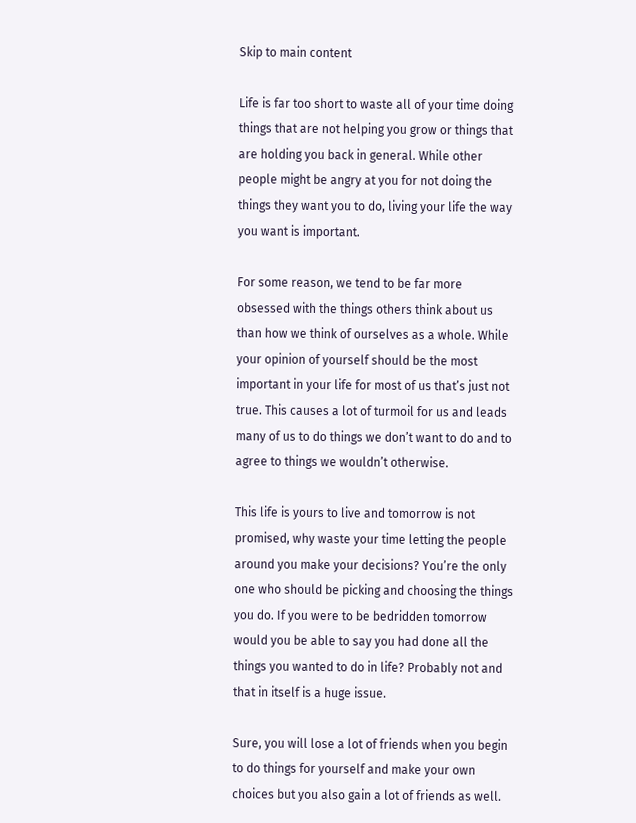Skip to main content

Life is far too short to waste all of your time doing things that are not helping you grow or things that are holding you back in general. While other people might be angry at you for not doing the things they want you to do, living your life the way you want is important.

For some reason, we tend to be far more obsessed with the things others think about us than how we think of ourselves as a whole. While your opinion of yourself should be the most important in your life for most of us that’s just not true. This causes a lot of turmoil for us and leads many of us to do things we don’t want to do and to agree to things we wouldn’t otherwise.

This life is yours to live and tomorrow is not promised, why waste your time letting the people around you make your decisions? You’re the only one who should be picking and choosing the things you do. If you were to be bedridden tomorrow would you be able to say you had done all the things you wanted to do in life? Probably not and that in itself is a huge issue.

Sure, you will lose a lot of friends when you begin to do things for yourself and make your own choices but you also gain a lot of friends as well.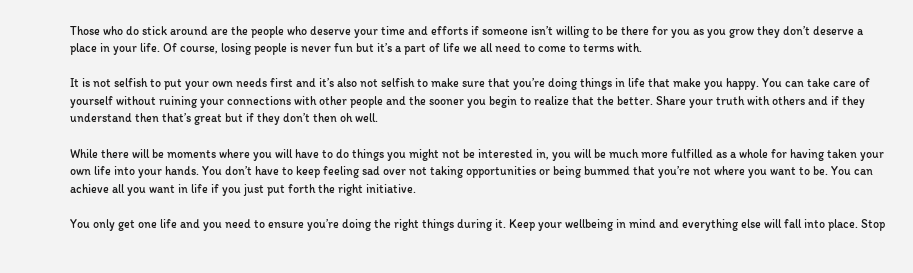Those who do stick around are the people who deserve your time and efforts if someone isn’t willing to be there for you as you grow they don’t deserve a place in your life. Of course, losing people is never fun but it’s a part of life we all need to come to terms with.

It is not selfish to put your own needs first and it’s also not selfish to make sure that you’re doing things in life that make you happy. You can take care of yourself without ruining your connections with other people and the sooner you begin to realize that the better. Share your truth with others and if they understand then that’s great but if they don’t then oh well.

While there will be moments where you will have to do things you might not be interested in, you will be much more fulfilled as a whole for having taken your own life into your hands. You don’t have to keep feeling sad over not taking opportunities or being bummed that you’re not where you want to be. You can achieve all you want in life if you just put forth the right initiative.

You only get one life and you need to ensure you’re doing the right things during it. Keep your wellbeing in mind and everything else will fall into place. Stop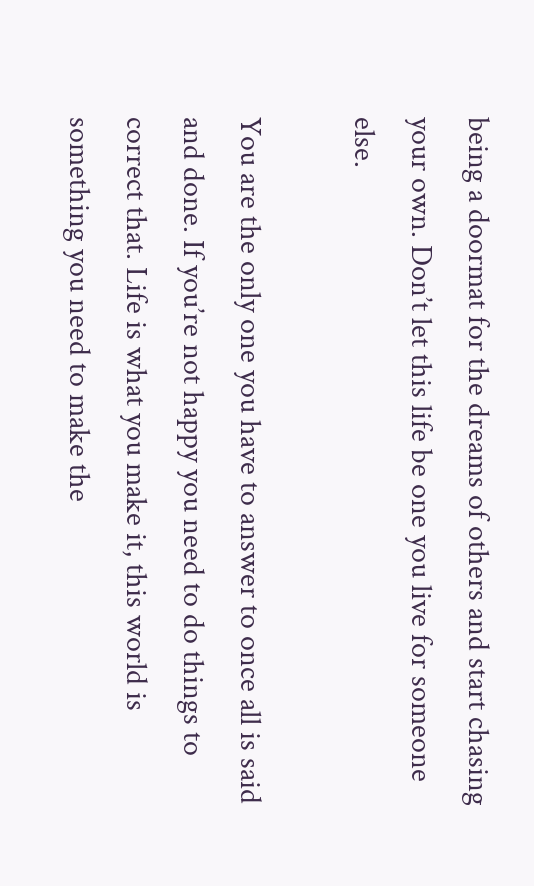being a doormat for the dreams of others and start chasing your own. Don’t let this life be one you live for someone else.

You are the only one you have to answer to once all is said and done. If you’re not happy you need to do things to correct that. Life is what you make it, this world is something you need to make the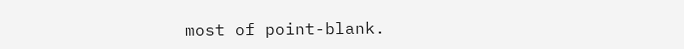most of point-blank.